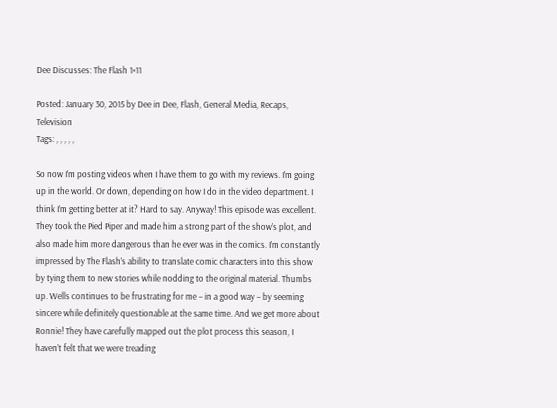Dee Discusses: The Flash 1×11

Posted: January 30, 2015 by Dee in Dee, Flash, General Media, Recaps, Television
Tags: , , , , ,

So now I’m posting videos when I have them to go with my reviews. I’m going up in the world. Or down, depending on how I do in the video department. I think I’m getting better at it? Hard to say. Anyway! This episode was excellent. They took the Pied Piper and made him a strong part of the show’s plot, and also made him more dangerous than he ever was in the comics. I’m constantly impressed by The Flash’s ability to translate comic characters into this show by tying them to new stories while nodding to the original material. Thumbs up. Wells continues to be frustrating for me – in a good way – by seeming sincere while definitely questionable at the same time. And we get more about Ronnie! They have carefully mapped out the plot process this season, I haven’t felt that we were treading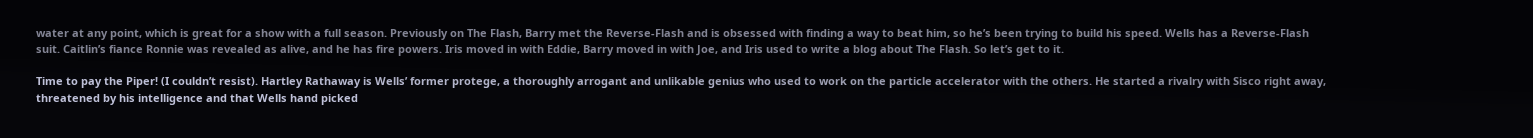water at any point, which is great for a show with a full season. Previously on The Flash, Barry met the Reverse-Flash and is obsessed with finding a way to beat him, so he’s been trying to build his speed. Wells has a Reverse-Flash suit. Caitlin’s fiance Ronnie was revealed as alive, and he has fire powers. Iris moved in with Eddie, Barry moved in with Joe, and Iris used to write a blog about The Flash. So let’s get to it.

Time to pay the Piper! (I couldn’t resist). Hartley Rathaway is Wells’ former protege, a thoroughly arrogant and unlikable genius who used to work on the particle accelerator with the others. He started a rivalry with Sisco right away, threatened by his intelligence and that Wells hand picked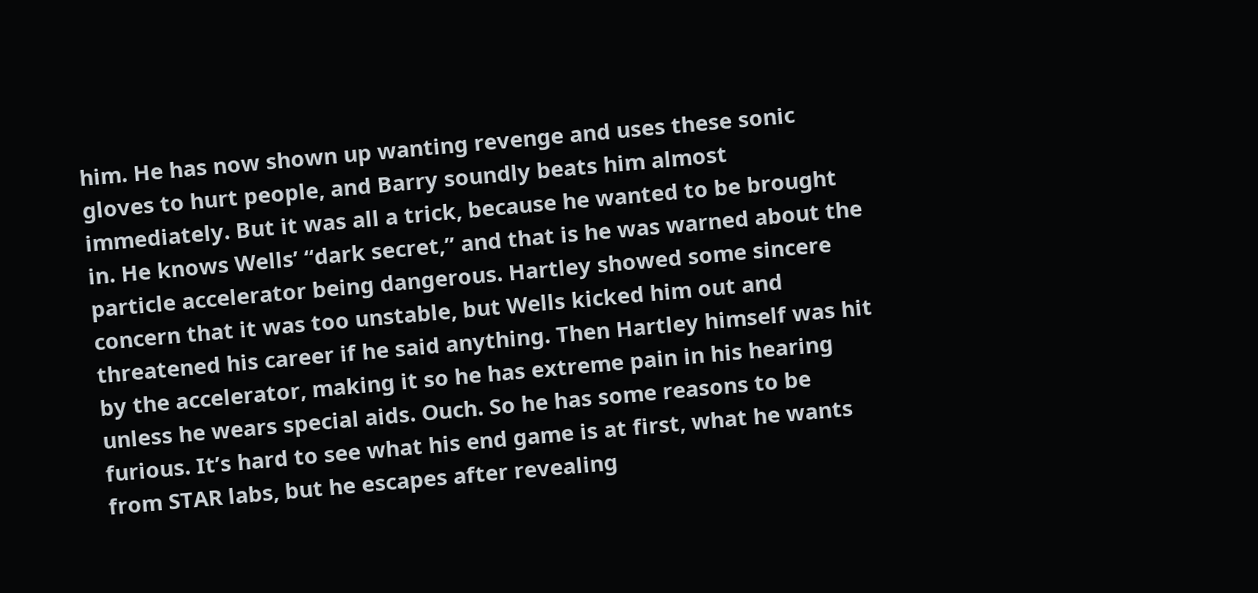him. He has now shown up wanting revenge and uses these sonic gloves to hurt people, and Barry soundly beats him almost immediately. But it was all a trick, because he wanted to be brought in. He knows Wells’ “dark secret,” and that is he was warned about the particle accelerator being dangerous. Hartley showed some sincere concern that it was too unstable, but Wells kicked him out and threatened his career if he said anything. Then Hartley himself was hit by the accelerator, making it so he has extreme pain in his hearing unless he wears special aids. Ouch. So he has some reasons to be furious. It’s hard to see what his end game is at first, what he wants from STAR labs, but he escapes after revealing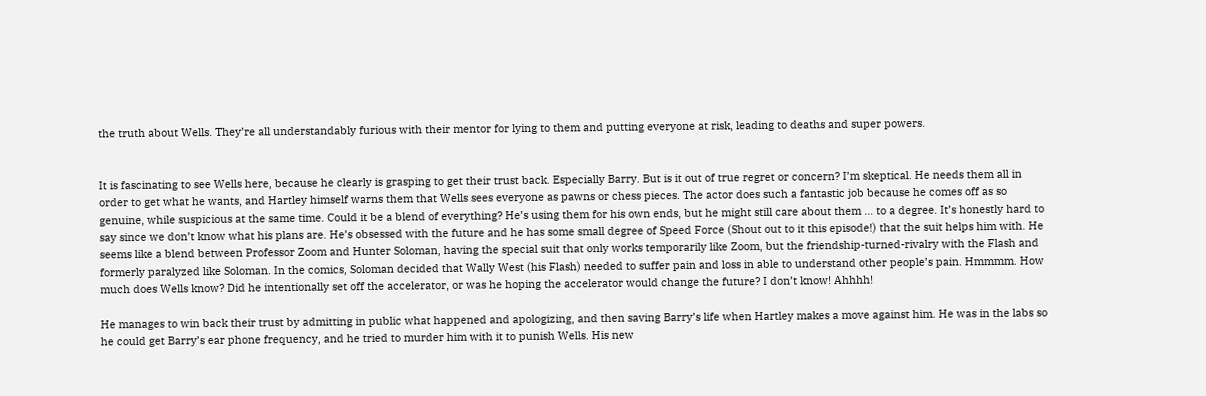the truth about Wells. They’re all understandably furious with their mentor for lying to them and putting everyone at risk, leading to deaths and super powers.


It is fascinating to see Wells here, because he clearly is grasping to get their trust back. Especially Barry. But is it out of true regret or concern? I’m skeptical. He needs them all in order to get what he wants, and Hartley himself warns them that Wells sees everyone as pawns or chess pieces. The actor does such a fantastic job because he comes off as so genuine, while suspicious at the same time. Could it be a blend of everything? He’s using them for his own ends, but he might still care about them … to a degree. It’s honestly hard to say since we don’t know what his plans are. He’s obsessed with the future and he has some small degree of Speed Force (Shout out to it this episode!) that the suit helps him with. He seems like a blend between Professor Zoom and Hunter Soloman, having the special suit that only works temporarily like Zoom, but the friendship-turned-rivalry with the Flash and formerly paralyzed like Soloman. In the comics, Soloman decided that Wally West (his Flash) needed to suffer pain and loss in able to understand other people’s pain. Hmmmm. How much does Wells know? Did he intentionally set off the accelerator, or was he hoping the accelerator would change the future? I don’t know! Ahhhh!

He manages to win back their trust by admitting in public what happened and apologizing, and then saving Barry’s life when Hartley makes a move against him. He was in the labs so he could get Barry’s ear phone frequency, and he tried to murder him with it to punish Wells. His new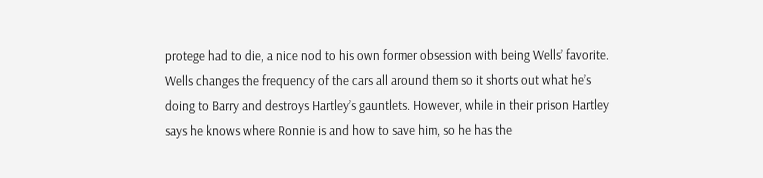protege had to die, a nice nod to his own former obsession with being Wells’ favorite. Wells changes the frequency of the cars all around them so it shorts out what he’s doing to Barry and destroys Hartley’s gauntlets. However, while in their prison Hartley says he knows where Ronnie is and how to save him, so he has the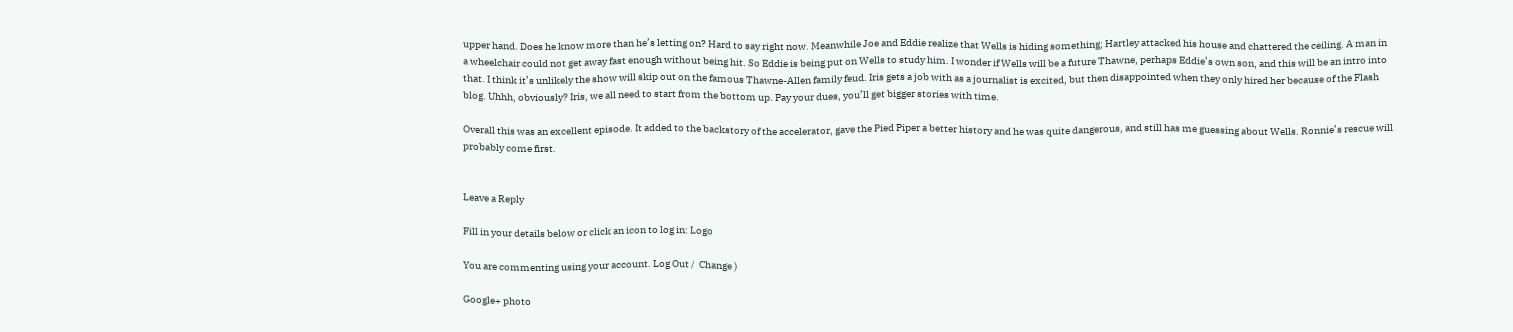upper hand. Does he know more than he’s letting on? Hard to say right now. Meanwhile Joe and Eddie realize that Wells is hiding something; Hartley attacked his house and chattered the ceiling. A man in a wheelchair could not get away fast enough without being hit. So Eddie is being put on Wells to study him. I wonder if Wells will be a future Thawne, perhaps Eddie’s own son, and this will be an intro into that. I think it’s unlikely the show will skip out on the famous Thawne-Allen family feud. Iris gets a job with as a journalist is excited, but then disappointed when they only hired her because of the Flash blog. Uhhh, obviously? Iris, we all need to start from the bottom up. Pay your dues, you’ll get bigger stories with time.

Overall this was an excellent episode. It added to the backstory of the accelerator, gave the Pied Piper a better history and he was quite dangerous, and still has me guessing about Wells. Ronnie’s rescue will probably come first.


Leave a Reply

Fill in your details below or click an icon to log in: Logo

You are commenting using your account. Log Out /  Change )

Google+ photo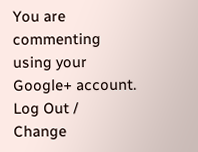You are commenting using your Google+ account. Log Out /  Change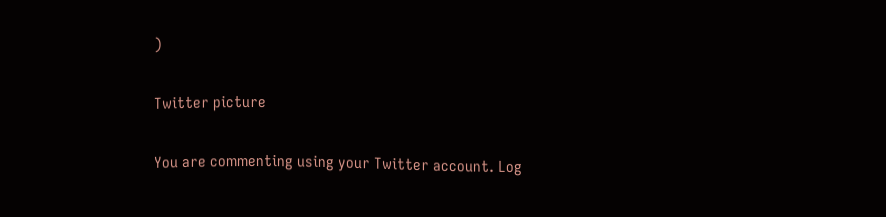)

Twitter picture

You are commenting using your Twitter account. Log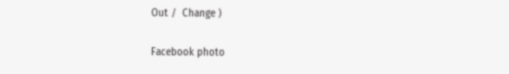Out /  Change )

Facebook photo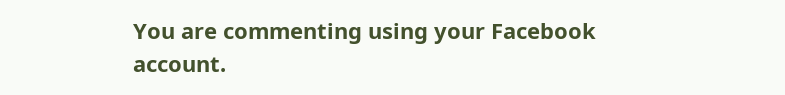You are commenting using your Facebook account.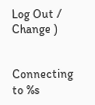Log Out /  Change )


Connecting to %s